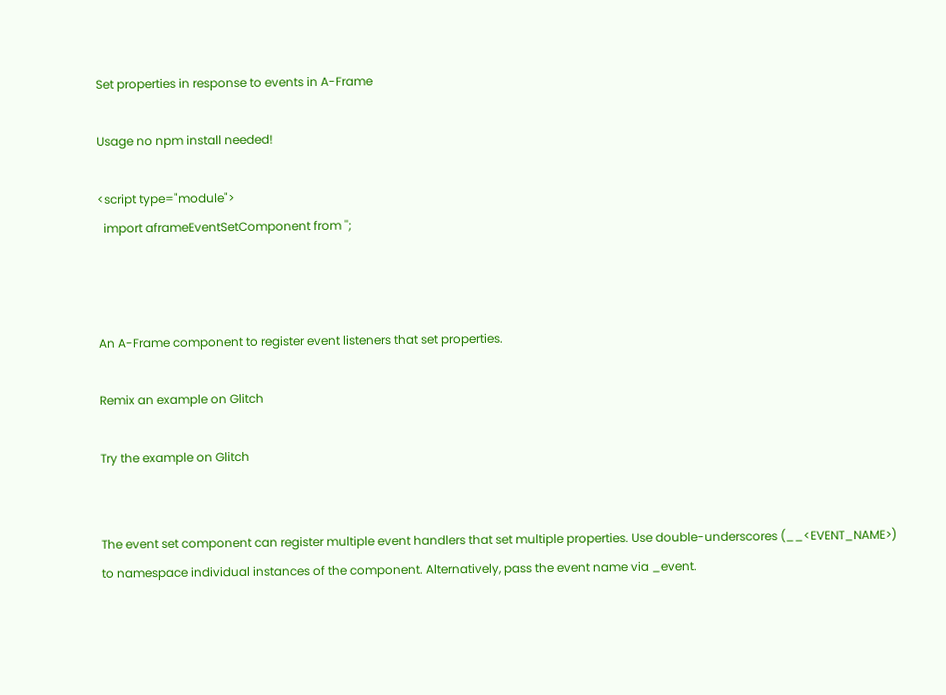Set properties in response to events in A-Frame

Usage no npm install needed!

<script type="module">
  import aframeEventSetComponent from '';



An A-Frame component to register event listeners that set properties.

Remix an example on Glitch

Try the example on Glitch


The event set component can register multiple event handlers that set multiple properties. Use double-underscores (__<EVENT_NAME>) to namespace individual instances of the component. Alternatively, pass the event name via _event.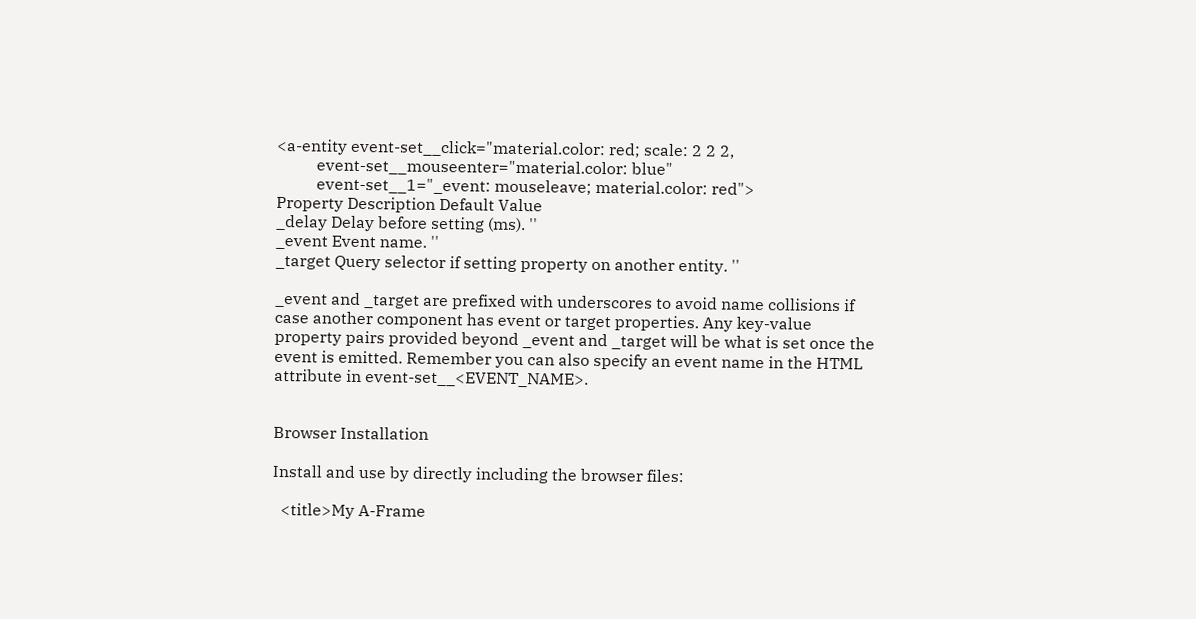<a-entity event-set__click="material.color: red; scale: 2 2 2,
          event-set__mouseenter="material.color: blue"
          event-set__1="_event: mouseleave; material.color: red">
Property Description Default Value
_delay Delay before setting (ms). ''
_event Event name. ''
_target Query selector if setting property on another entity. ''

_event and _target are prefixed with underscores to avoid name collisions if case another component has event or target properties. Any key-value property pairs provided beyond _event and _target will be what is set once the event is emitted. Remember you can also specify an event name in the HTML attribute in event-set__<EVENT_NAME>.


Browser Installation

Install and use by directly including the browser files:

  <title>My A-Frame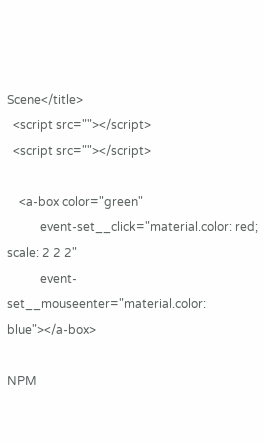Scene</title>
  <script src=""></script>
  <script src=""></script>

    <a-box color="green"
           event-set__click="material.color: red; scale: 2 2 2"
           event-set__mouseenter="material.color: blue"></a-box>

NPM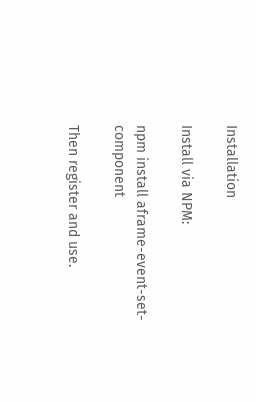Installation

Install via NPM:

npm install aframe-event-set-component

Then register and use.